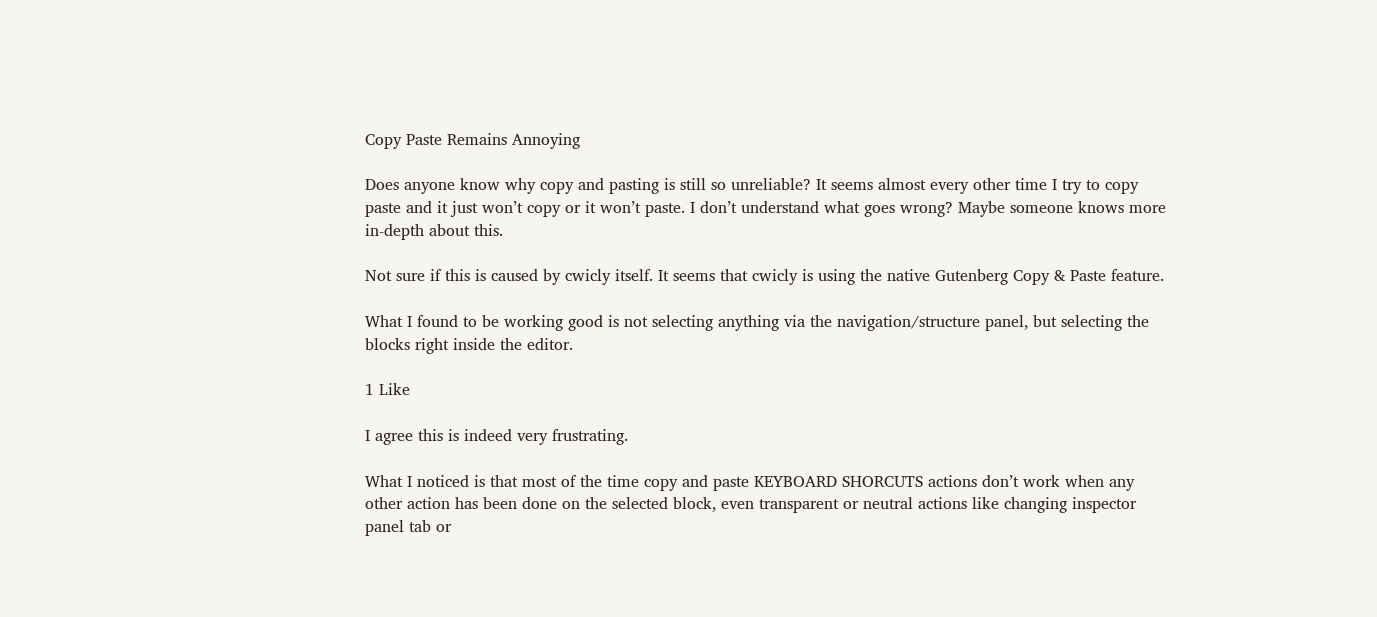Copy Paste Remains Annoying

Does anyone know why copy and pasting is still so unreliable? It seems almost every other time I try to copy paste and it just won’t copy or it won’t paste. I don’t understand what goes wrong? Maybe someone knows more in-depth about this.

Not sure if this is caused by cwicly itself. It seems that cwicly is using the native Gutenberg Copy & Paste feature.

What I found to be working good is not selecting anything via the navigation/structure panel, but selecting the blocks right inside the editor.

1 Like

I agree this is indeed very frustrating.

What I noticed is that most of the time copy and paste KEYBOARD SHORCUTS actions don’t work when any other action has been done on the selected block, even transparent or neutral actions like changing inspector panel tab or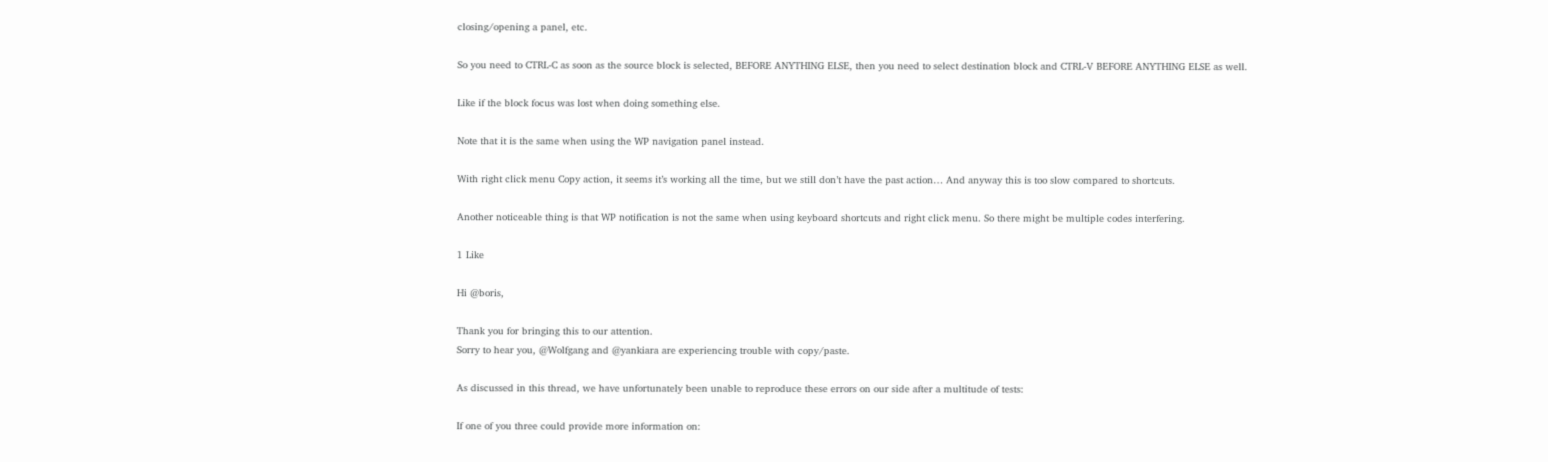closing/opening a panel, etc.

So you need to CTRL-C as soon as the source block is selected, BEFORE ANYTHING ELSE, then you need to select destination block and CTRL-V BEFORE ANYTHING ELSE as well.

Like if the block focus was lost when doing something else.

Note that it is the same when using the WP navigation panel instead.

With right click menu Copy action, it seems it’s working all the time, but we still don’t have the past action… And anyway this is too slow compared to shortcuts.

Another noticeable thing is that WP notification is not the same when using keyboard shortcuts and right click menu. So there might be multiple codes interfering.

1 Like

Hi @boris,

Thank you for bringing this to our attention.
Sorry to hear you, @Wolfgang and @yankiara are experiencing trouble with copy/paste.

As discussed in this thread, we have unfortunately been unable to reproduce these errors on our side after a multitude of tests:

If one of you three could provide more information on: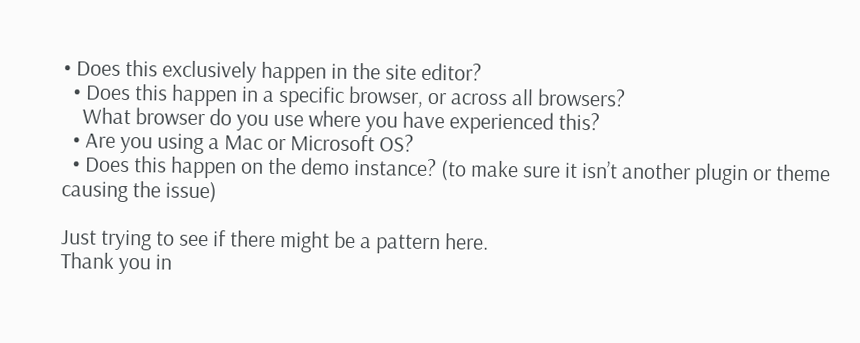• Does this exclusively happen in the site editor?
  • Does this happen in a specific browser, or across all browsers?
    What browser do you use where you have experienced this?
  • Are you using a Mac or Microsoft OS?
  • Does this happen on the demo instance? (to make sure it isn’t another plugin or theme causing the issue)

Just trying to see if there might be a pattern here.
Thank you in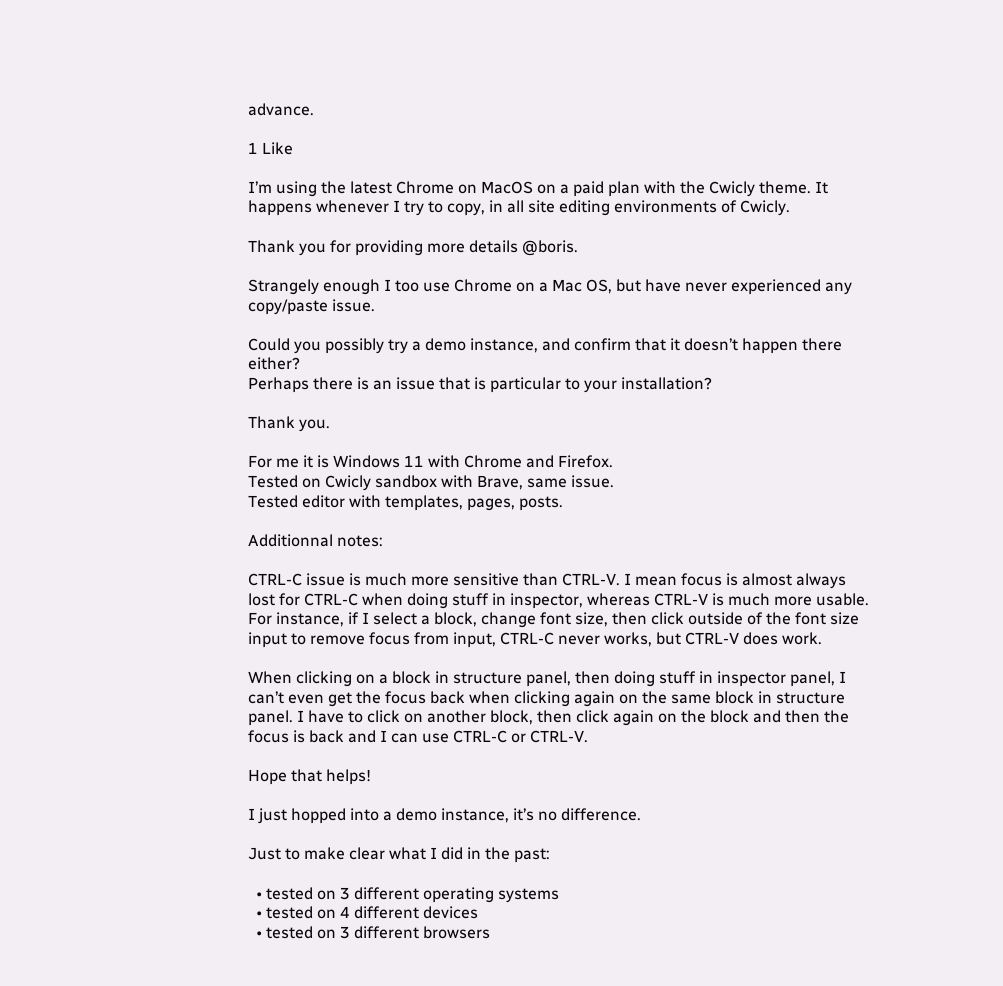advance.

1 Like

I’m using the latest Chrome on MacOS on a paid plan with the Cwicly theme. It happens whenever I try to copy, in all site editing environments of Cwicly.

Thank you for providing more details @boris.

Strangely enough I too use Chrome on a Mac OS, but have never experienced any copy/paste issue.

Could you possibly try a demo instance, and confirm that it doesn’t happen there either?
Perhaps there is an issue that is particular to your installation?

Thank you.

For me it is Windows 11 with Chrome and Firefox.
Tested on Cwicly sandbox with Brave, same issue.
Tested editor with templates, pages, posts.

Additionnal notes:

CTRL-C issue is much more sensitive than CTRL-V. I mean focus is almost always lost for CTRL-C when doing stuff in inspector, whereas CTRL-V is much more usable.
For instance, if I select a block, change font size, then click outside of the font size input to remove focus from input, CTRL-C never works, but CTRL-V does work.

When clicking on a block in structure panel, then doing stuff in inspector panel, I can’t even get the focus back when clicking again on the same block in structure panel. I have to click on another block, then click again on the block and then the focus is back and I can use CTRL-C or CTRL-V.

Hope that helps!

I just hopped into a demo instance, it’s no difference.

Just to make clear what I did in the past:

  • tested on 3 different operating systems
  • tested on 4 different devices
  • tested on 3 different browsers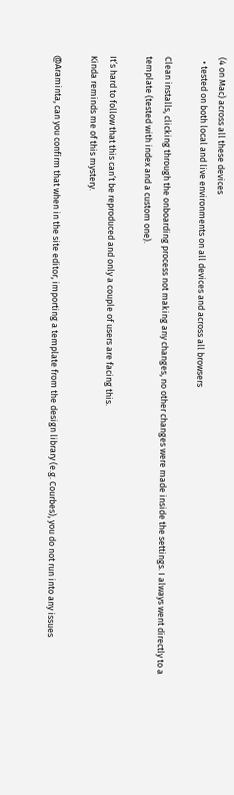(4 on Mac) across all these devices
  • tested on both local and live environments on all devices and across all browsers

Clean installs, clicking through the onboarding process not making any changes, no other changes were made inside the settings. I always went directly to a template (tested with index and a custom one).

It’s hard to follow that this can’t be reproduced and only a couple of users are facing this.
Kinda reminds me of this mystery.

@Araminta, can you confirm that when in the site editor, importing a template from the design library (e.g. Courbes), you do not run into any issues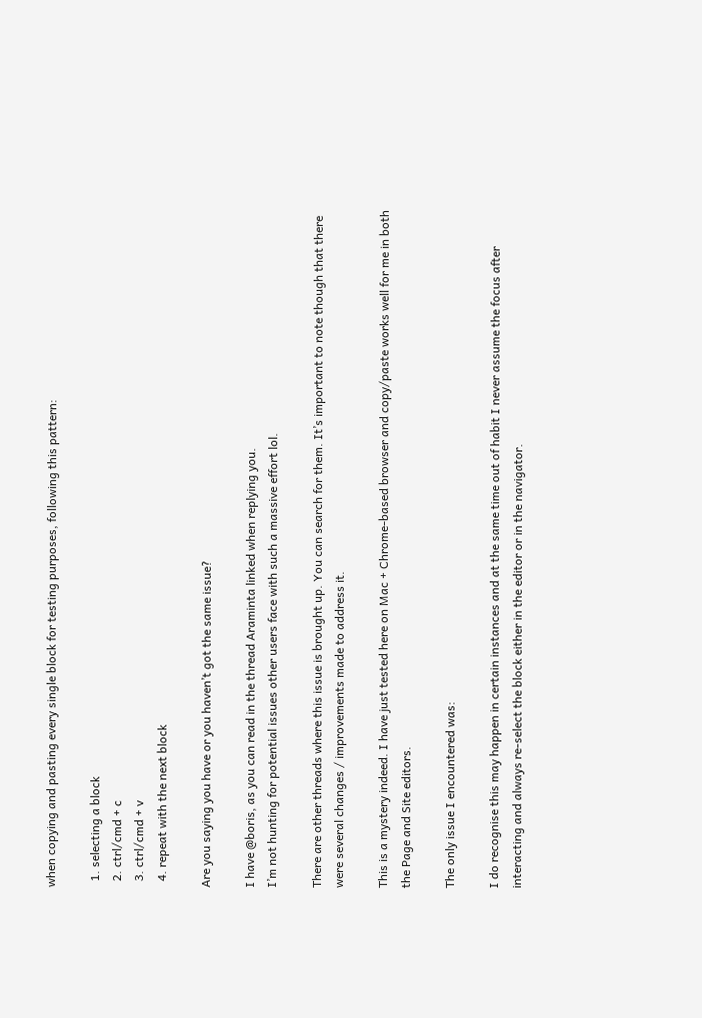when copying and pasting every single block for testing purposes, following this pattern:

  1. selecting a block
  2. ctrl/cmd + c
  3. ctrl/cmd + v
  4. repeat with the next block

Are you saying you have or you haven’t got the same issue?

I have @boris, as you can read in the thread Araminta linked when replying you.
I’m not hunting for potential issues other users face with such a massive effort lol.

There are other threads where this issue is brought up. You can search for them. It’s important to note though that there were several changes / improvements made to address it.

This is a mystery indeed. I have just tested here on Mac + Chrome-based browser and copy/paste works well for me in both the Page and Site editors.

The only issue I encountered was:

I do recognise this may happen in certain instances and at the same time out of habit I never assume the focus after interacting and always re-select the block either in the editor or in the navigator.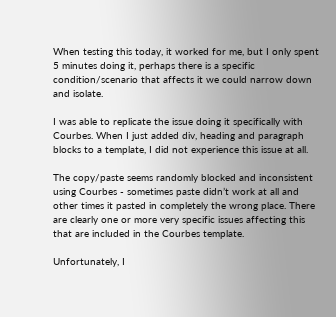When testing this today, it worked for me, but I only spent 5 minutes doing it, perhaps there is a specific condition/scenario that affects it we could narrow down and isolate.

I was able to replicate the issue doing it specifically with Courbes. When I just added div, heading and paragraph blocks to a template, I did not experience this issue at all.

The copy/paste seems randomly blocked and inconsistent using Courbes - sometimes paste didn’t work at all and other times it pasted in completely the wrong place. There are clearly one or more very specific issues affecting this that are included in the Courbes template.

Unfortunately, I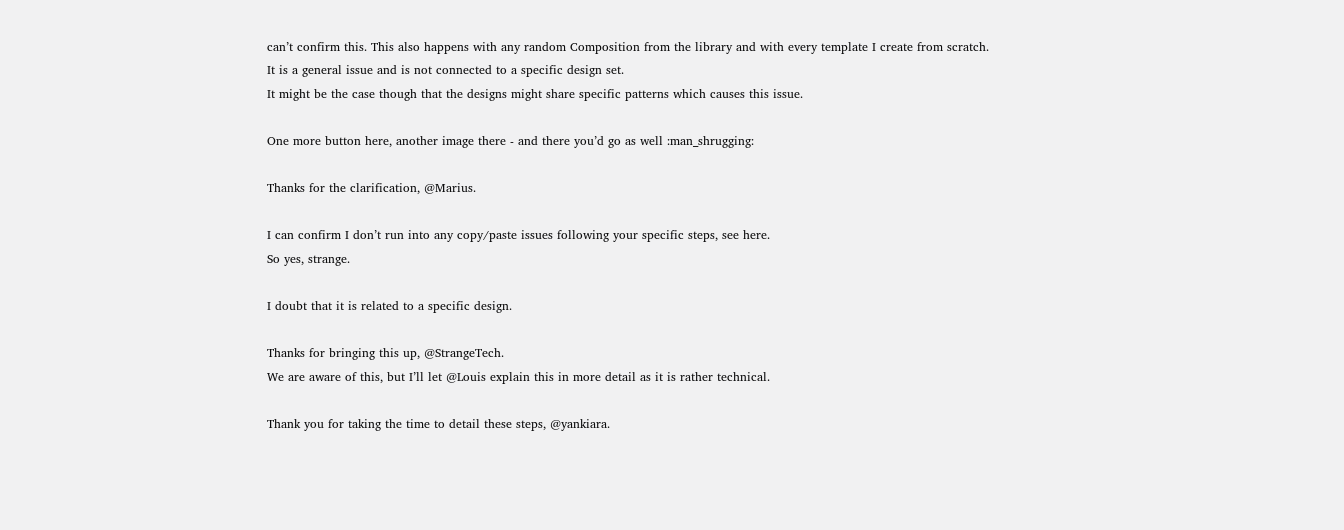can’t confirm this. This also happens with any random Composition from the library and with every template I create from scratch.
It is a general issue and is not connected to a specific design set.
It might be the case though that the designs might share specific patterns which causes this issue.

One more button here, another image there - and there you’d go as well :man_shrugging:

Thanks for the clarification, @Marius.

I can confirm I don’t run into any copy/paste issues following your specific steps, see here.
So yes, strange.

I doubt that it is related to a specific design.

Thanks for bringing this up, @StrangeTech.
We are aware of this, but I’ll let @Louis explain this in more detail as it is rather technical.

Thank you for taking the time to detail these steps, @yankiara.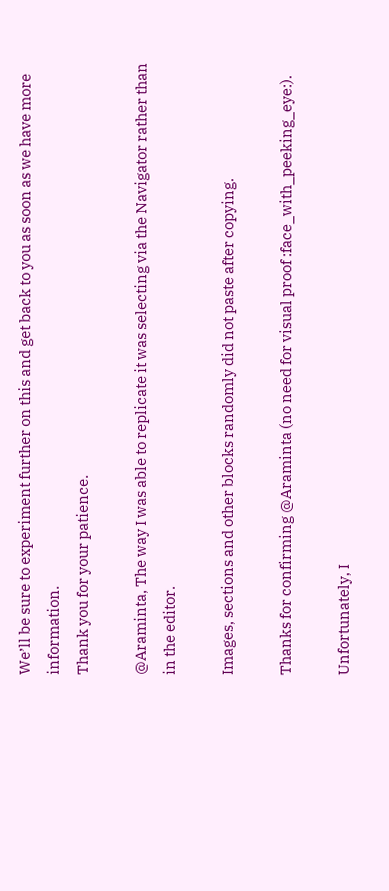We’ll be sure to experiment further on this and get back to you as soon as we have more information.
Thank you for your patience.

@Araminta, The way I was able to replicate it was selecting via the Navigator rather than in the editor.

Images, sections and other blocks randomly did not paste after copying.

Thanks for confirming @Araminta (no need for visual proof :face_with_peeking_eye:).

Unfortunately, I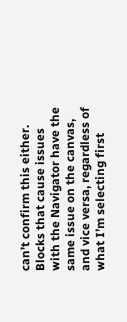can’t confirm this either.
Blocks that cause issues with the Navigator have the same issue on the canvas, and vice versa, regardless of what I’m selecting first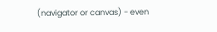(navigator or canvas) - even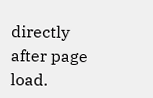directly after page load.